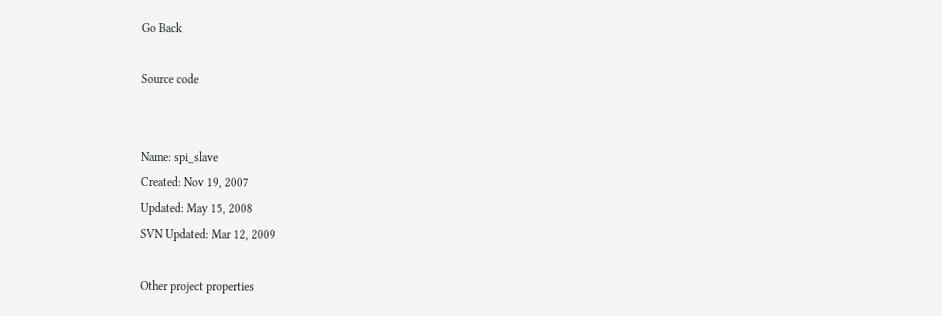Go Back

Source code


Name: spi_slave
Created: Nov 19, 2007
Updated: May 15, 2008
SVN Updated: Mar 12, 2009

Other project properties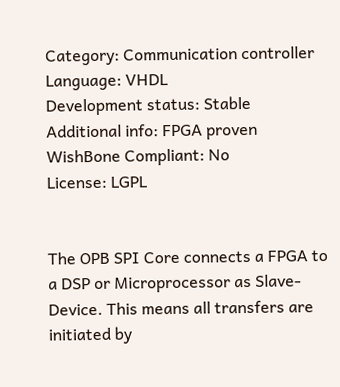Category: Communication controller
Language: VHDL
Development status: Stable
Additional info: FPGA proven
WishBone Compliant: No
License: LGPL


The OPB SPI Core connects a FPGA to a DSP or Microprocessor as Slave-Device. This means all transfers are initiated by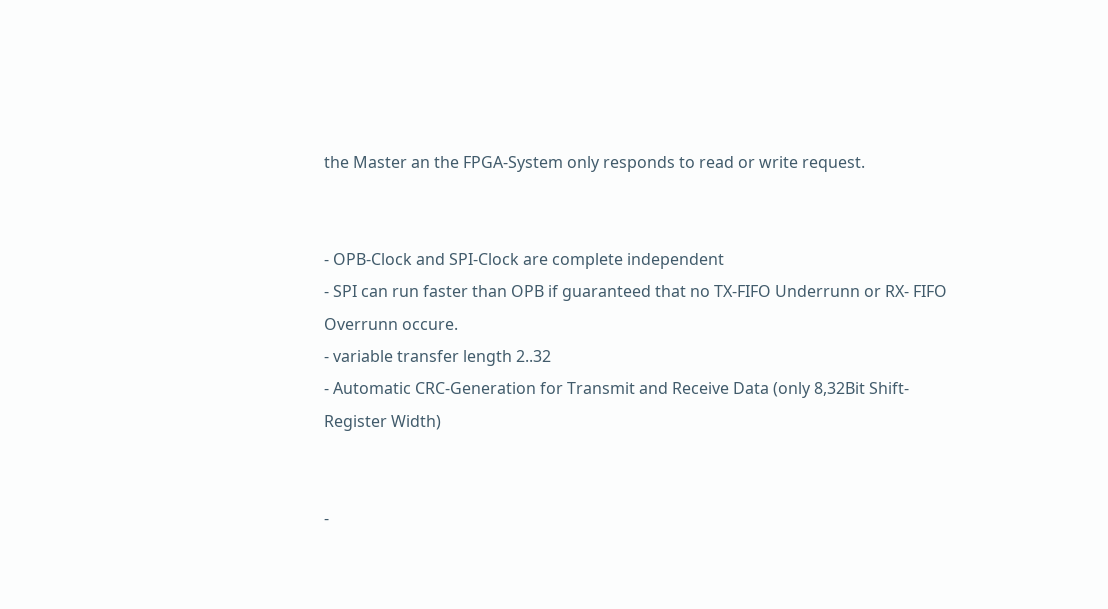the Master an the FPGA-System only responds to read or write request.


- OPB-Clock and SPI-Clock are complete independent
- SPI can run faster than OPB if guaranteed that no TX-FIFO Underrunn or RX- FIFO Overrunn occure.
- variable transfer length 2..32
- Automatic CRC-Generation for Transmit and Receive Data (only 8,32Bit Shift-Register Width)


-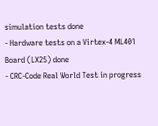simulation tests done
- Hardware tests on a Virtex-4 ML401 Board (LX25) done
- CRC-Code Real World Test in progress